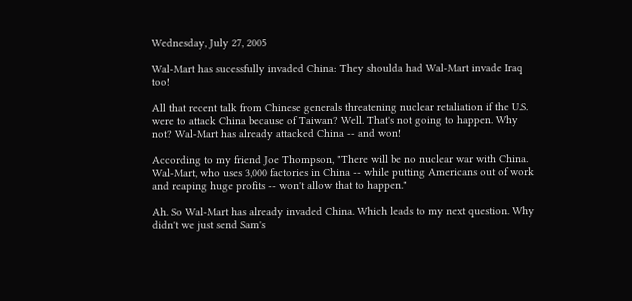Wednesday, July 27, 2005

Wal-Mart has sucessfully invaded China: They shoulda had Wal-Mart invade Iraq too!

All that recent talk from Chinese generals threatening nuclear retaliation if the U.S. were to attack China because of Taiwan? Well. That's not going to happen. Why not? Wal-Mart has already attacked China -- and won!

According to my friend Joe Thompson, "There will be no nuclear war with China. Wal-Mart, who uses 3,000 factories in China -- while putting Americans out of work and reaping huge profits -- won't allow that to happen."

Ah. So Wal-Mart has already invaded China. Which leads to my next question. Why didn't we just send Sam's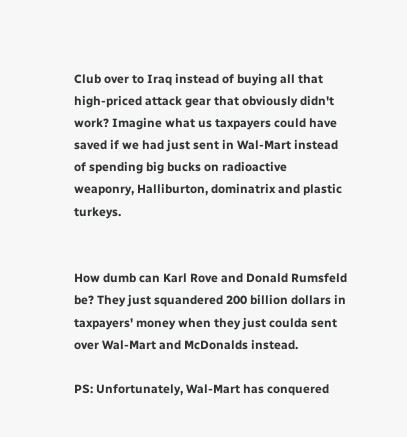Club over to Iraq instead of buying all that high-priced attack gear that obviously didn't work? Imagine what us taxpayers could have saved if we had just sent in Wal-Mart instead of spending big bucks on radioactive weaponry, Halliburton, dominatrix and plastic turkeys.


How dumb can Karl Rove and Donald Rumsfeld be? They just squandered 200 billion dollars in taxpayers' money when they just coulda sent over Wal-Mart and McDonalds instead.

PS: Unfortunately, Wal-Mart has conquered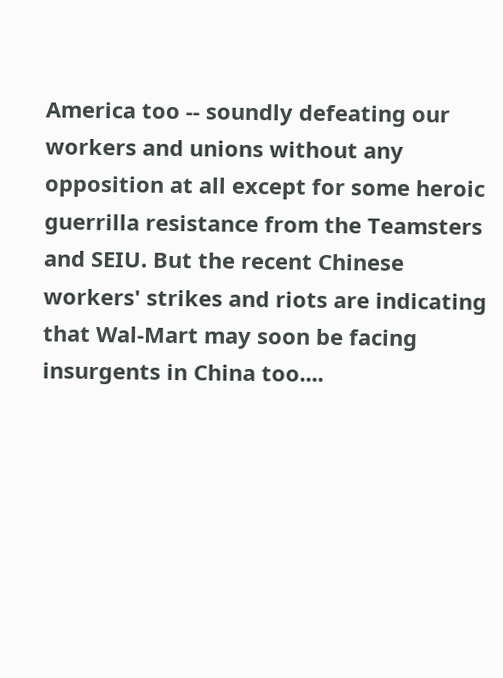America too -- soundly defeating our workers and unions without any opposition at all except for some heroic guerrilla resistance from the Teamsters and SEIU. But the recent Chinese workers' strikes and riots are indicating that Wal-Mart may soon be facing insurgents in China too....